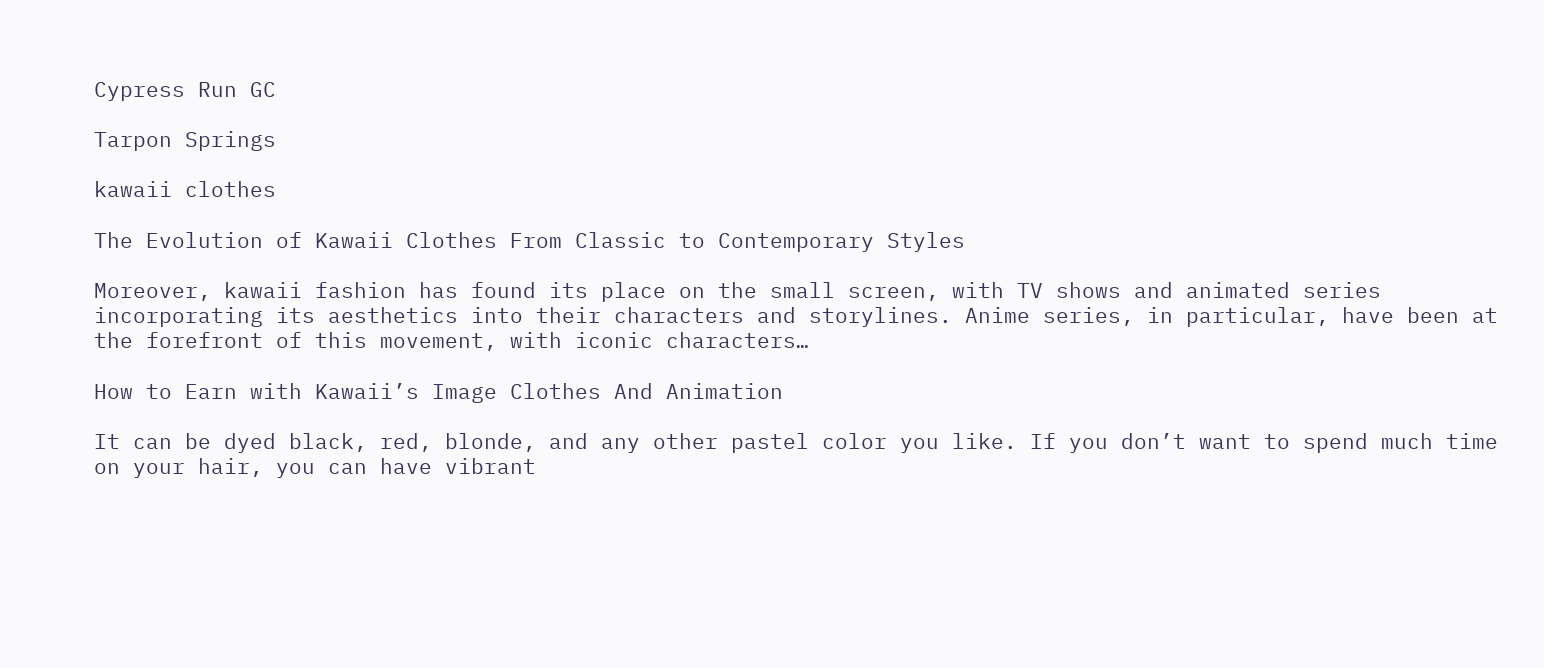Cypress Run GC

Tarpon Springs

kawaii clothes

The Evolution of Kawaii Clothes From Classic to Contemporary Styles

Moreover, kawaii fashion has found its place on the small screen, with TV shows and animated series incorporating its aesthetics into their characters and storylines. Anime series, in particular, have been at the forefront of this movement, with iconic characters…

How to Earn with Kawaii’s Image Clothes And Animation

It can be dyed black, red, blonde, and any other pastel color you like. If you don’t want to spend much time on your hair, you can have vibrant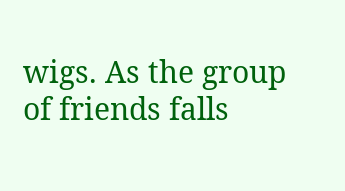wigs. As the group of friends falls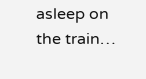asleep on the train…